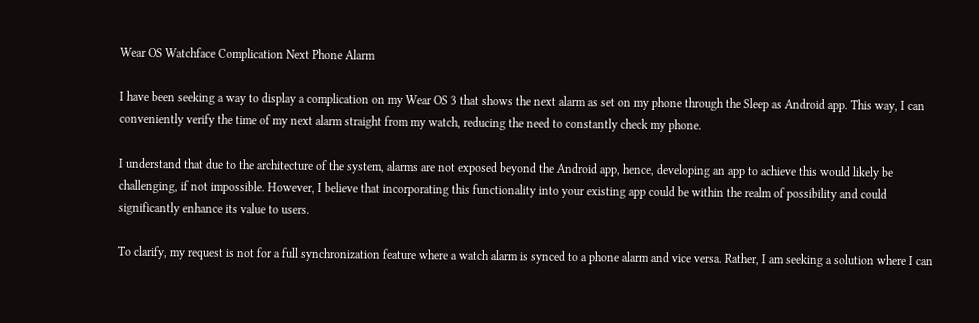Wear OS Watchface Complication Next Phone Alarm

I have been seeking a way to display a complication on my Wear OS 3 that shows the next alarm as set on my phone through the Sleep as Android app. This way, I can conveniently verify the time of my next alarm straight from my watch, reducing the need to constantly check my phone.

I understand that due to the architecture of the system, alarms are not exposed beyond the Android app, hence, developing an app to achieve this would likely be challenging, if not impossible. However, I believe that incorporating this functionality into your existing app could be within the realm of possibility and could significantly enhance its value to users.

To clarify, my request is not for a full synchronization feature where a watch alarm is synced to a phone alarm and vice versa. Rather, I am seeking a solution where I can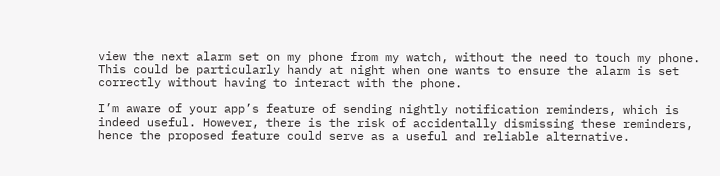view the next alarm set on my phone from my watch, without the need to touch my phone. This could be particularly handy at night when one wants to ensure the alarm is set correctly without having to interact with the phone.

I’m aware of your app’s feature of sending nightly notification reminders, which is indeed useful. However, there is the risk of accidentally dismissing these reminders, hence the proposed feature could serve as a useful and reliable alternative.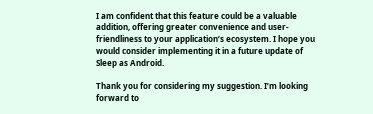I am confident that this feature could be a valuable addition, offering greater convenience and user-friendliness to your application’s ecosystem. I hope you would consider implementing it in a future update of Sleep as Android.

Thank you for considering my suggestion. I’m looking forward to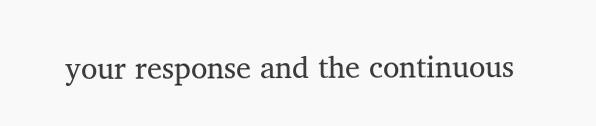your response and the continuous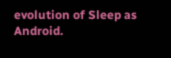evolution of Sleep as Android.